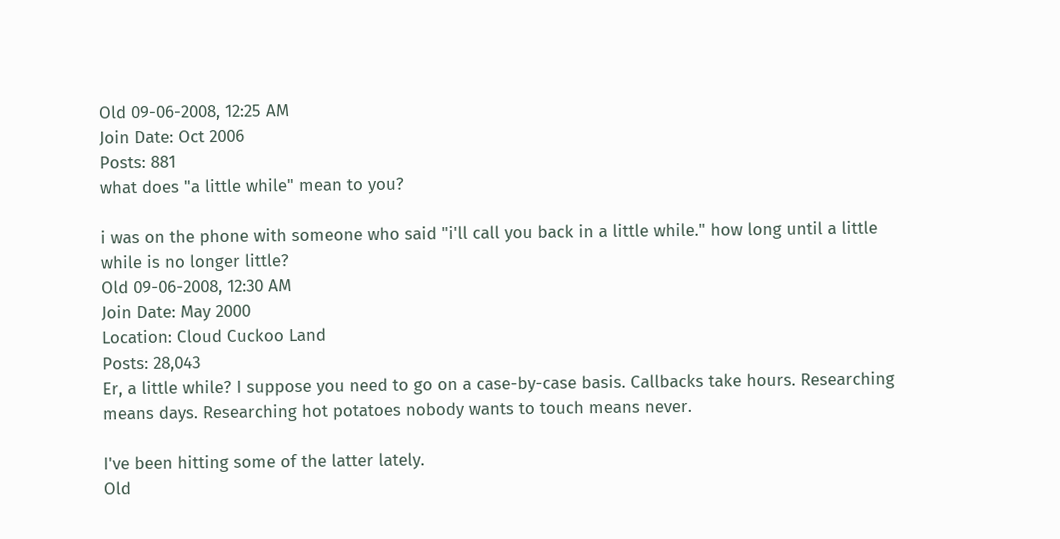Old 09-06-2008, 12:25 AM
Join Date: Oct 2006
Posts: 881
what does "a little while" mean to you?

i was on the phone with someone who said "i'll call you back in a little while." how long until a little while is no longer little?
Old 09-06-2008, 12:30 AM
Join Date: May 2000
Location: Cloud Cuckoo Land
Posts: 28,043
Er, a little while? I suppose you need to go on a case-by-case basis. Callbacks take hours. Researching means days. Researching hot potatoes nobody wants to touch means never.

I've been hitting some of the latter lately.
Old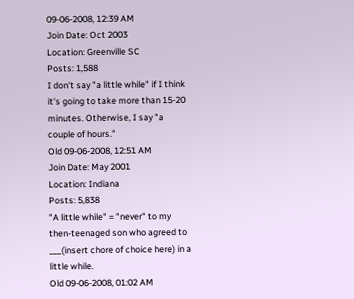09-06-2008, 12:39 AM
Join Date: Oct 2003
Location: Greenville SC
Posts: 1,588
I don't say "a little while" if I think it's going to take more than 15-20 minutes. Otherwise, I say "a couple of hours."
Old 09-06-2008, 12:51 AM
Join Date: May 2001
Location: Indiana
Posts: 5,838
"A little while" = "never" to my then-teenaged son who agreed to ___(insert chore of choice here) in a little while.
Old 09-06-2008, 01:02 AM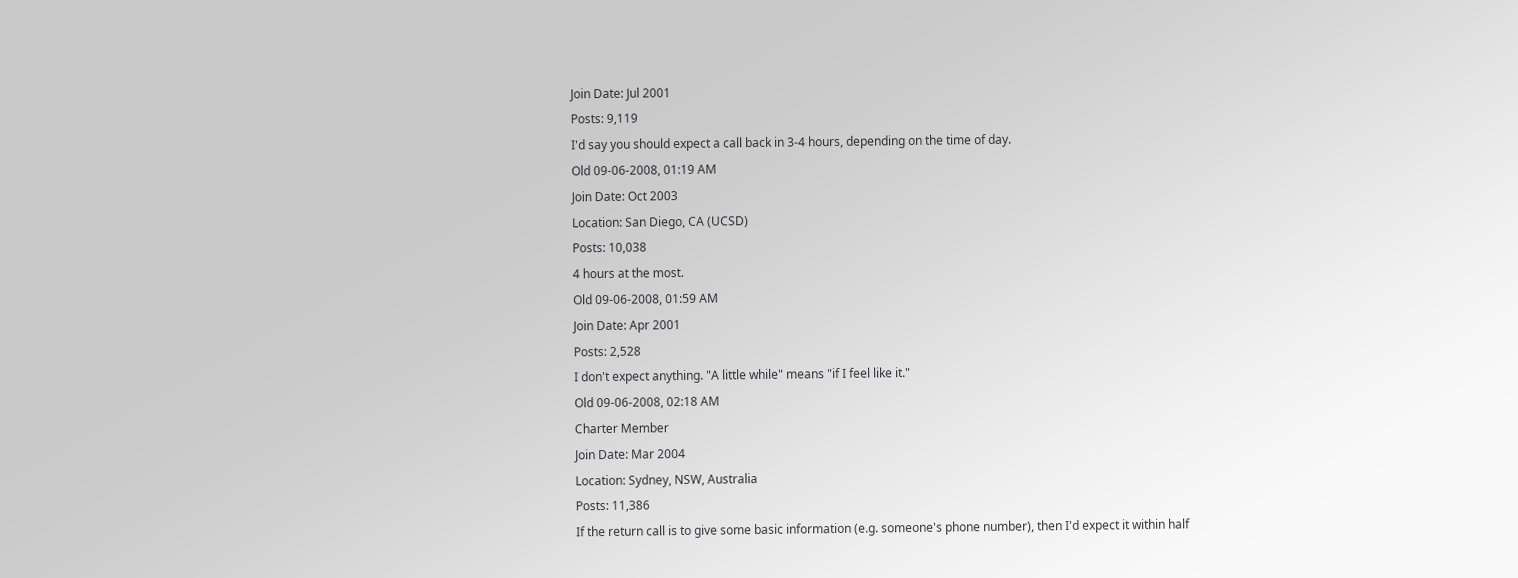Join Date: Jul 2001
Posts: 9,119
I'd say you should expect a call back in 3-4 hours, depending on the time of day.
Old 09-06-2008, 01:19 AM
Join Date: Oct 2003
Location: San Diego, CA (UCSD)
Posts: 10,038
4 hours at the most.
Old 09-06-2008, 01:59 AM
Join Date: Apr 2001
Posts: 2,528
I don't expect anything. "A little while" means "if I feel like it."
Old 09-06-2008, 02:18 AM
Charter Member
Join Date: Mar 2004
Location: Sydney, NSW, Australia
Posts: 11,386
If the return call is to give some basic information (e.g. someone's phone number), then I'd expect it within half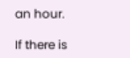an hour.

If there is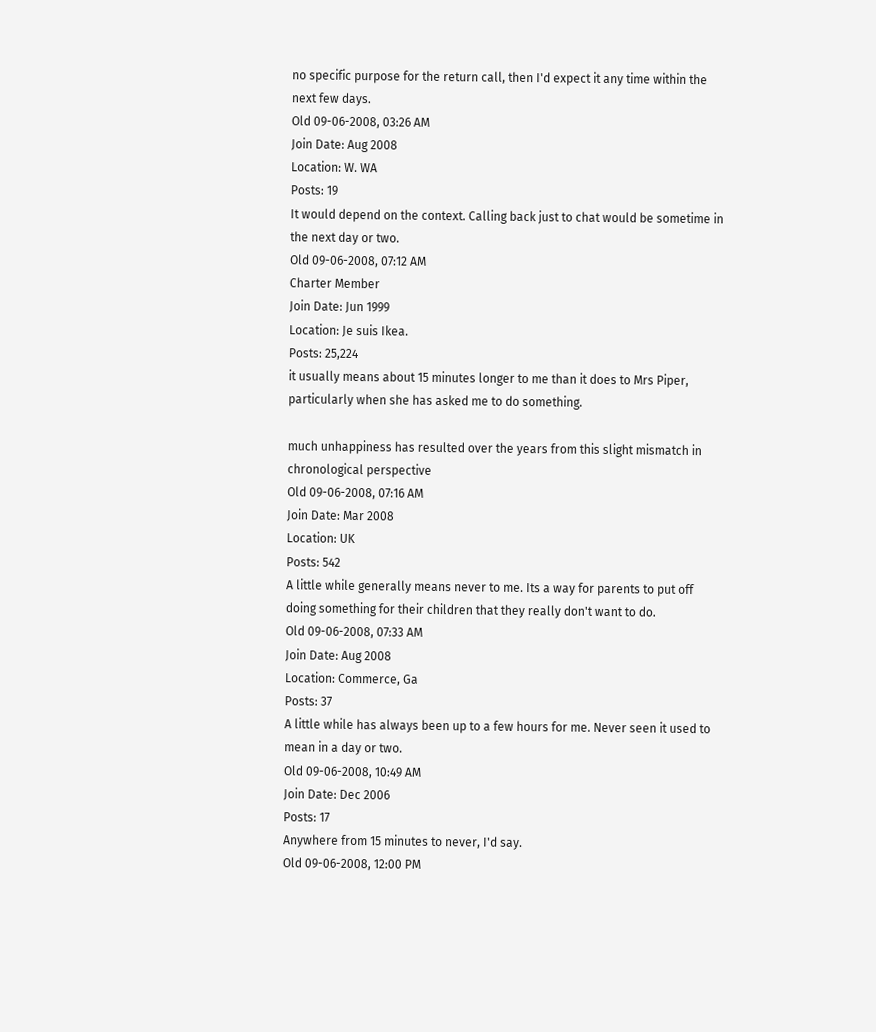no specific purpose for the return call, then I'd expect it any time within the next few days.
Old 09-06-2008, 03:26 AM
Join Date: Aug 2008
Location: W. WA
Posts: 19
It would depend on the context. Calling back just to chat would be sometime in the next day or two.
Old 09-06-2008, 07:12 AM
Charter Member
Join Date: Jun 1999
Location: Je suis Ikea.
Posts: 25,224
it usually means about 15 minutes longer to me than it does to Mrs Piper, particularly when she has asked me to do something.

much unhappiness has resulted over the years from this slight mismatch in chronological perspective
Old 09-06-2008, 07:16 AM
Join Date: Mar 2008
Location: UK
Posts: 542
A little while generally means never to me. Its a way for parents to put off doing something for their children that they really don't want to do.
Old 09-06-2008, 07:33 AM
Join Date: Aug 2008
Location: Commerce, Ga
Posts: 37
A little while has always been up to a few hours for me. Never seen it used to mean in a day or two.
Old 09-06-2008, 10:49 AM
Join Date: Dec 2006
Posts: 17
Anywhere from 15 minutes to never, I'd say.
Old 09-06-2008, 12:00 PM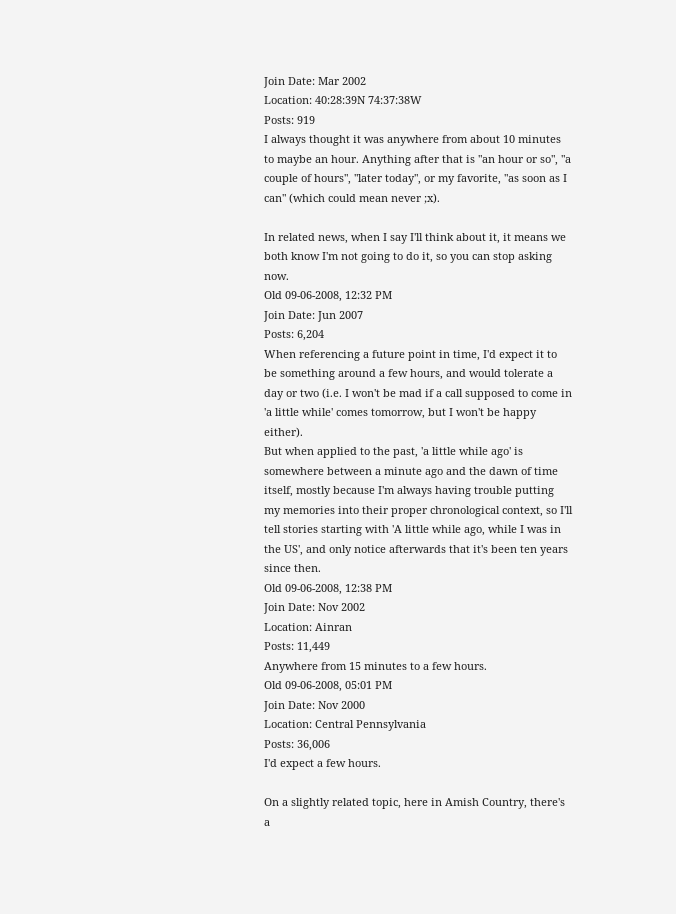Join Date: Mar 2002
Location: 40:28:39N 74:37:38W
Posts: 919
I always thought it was anywhere from about 10 minutes to maybe an hour. Anything after that is "an hour or so", "a couple of hours", "later today", or my favorite, "as soon as I can" (which could mean never ;x).

In related news, when I say I'll think about it, it means we both know I'm not going to do it, so you can stop asking now.
Old 09-06-2008, 12:32 PM
Join Date: Jun 2007
Posts: 6,204
When referencing a future point in time, I'd expect it to be something around a few hours, and would tolerate a day or two (i.e. I won't be mad if a call supposed to come in 'a little while' comes tomorrow, but I won't be happy either).
But when applied to the past, 'a little while ago' is somewhere between a minute ago and the dawn of time itself, mostly because I'm always having trouble putting my memories into their proper chronological context, so I'll tell stories starting with 'A little while ago, while I was in the US', and only notice afterwards that it's been ten years since then.
Old 09-06-2008, 12:38 PM
Join Date: Nov 2002
Location: Ainran
Posts: 11,449
Anywhere from 15 minutes to a few hours.
Old 09-06-2008, 05:01 PM
Join Date: Nov 2000
Location: Central Pennsylvania
Posts: 36,006
I'd expect a few hours.

On a slightly related topic, here in Amish Country, there's a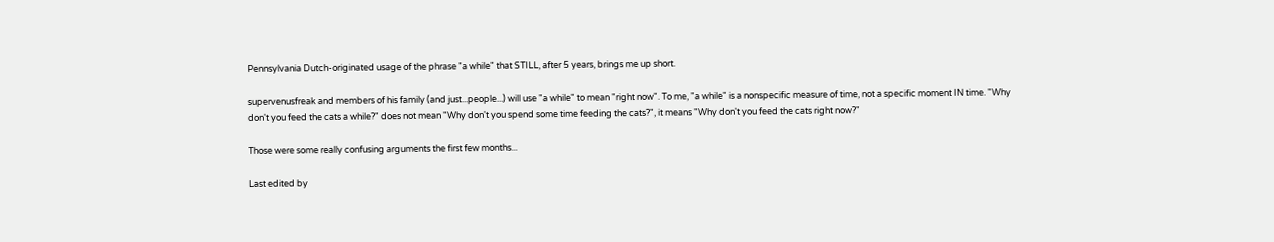Pennsylvania Dutch-originated usage of the phrase "a while" that STILL, after 5 years, brings me up short.

supervenusfreak and members of his family (and just...people...) will use "a while" to mean "right now". To me, "a while" is a nonspecific measure of time, not a specific moment IN time. "Why don't you feed the cats a while?" does not mean "Why don't you spend some time feeding the cats?", it means "Why don't you feed the cats right now?"

Those were some really confusing arguments the first few months...

Last edited by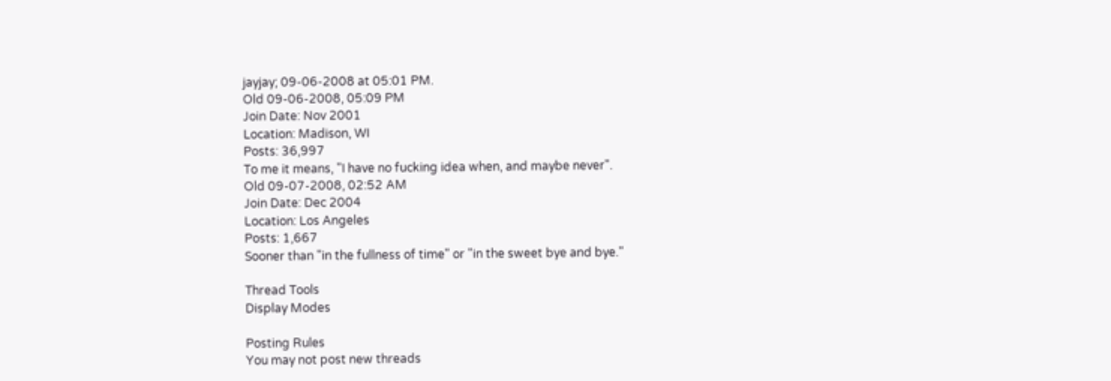jayjay; 09-06-2008 at 05:01 PM.
Old 09-06-2008, 05:09 PM
Join Date: Nov 2001
Location: Madison, WI
Posts: 36,997
To me it means, "I have no fucking idea when, and maybe never".
Old 09-07-2008, 02:52 AM
Join Date: Dec 2004
Location: Los Angeles
Posts: 1,667
Sooner than "in the fullness of time" or "in the sweet bye and bye."

Thread Tools
Display Modes

Posting Rules
You may not post new threads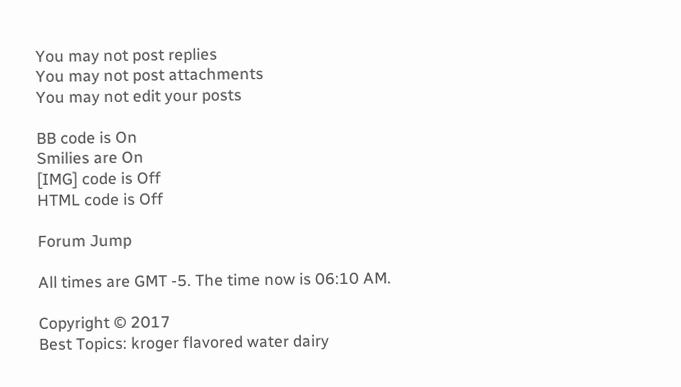You may not post replies
You may not post attachments
You may not edit your posts

BB code is On
Smilies are On
[IMG] code is Off
HTML code is Off

Forum Jump

All times are GMT -5. The time now is 06:10 AM.

Copyright © 2017
Best Topics: kroger flavored water dairy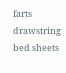farts drawstring bed sheets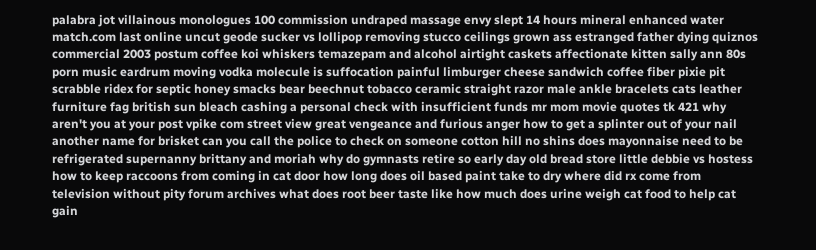palabra jot villainous monologues 100 commission undraped massage envy slept 14 hours mineral enhanced water match.com last online uncut geode sucker vs lollipop removing stucco ceilings grown ass estranged father dying quiznos commercial 2003 postum coffee koi whiskers temazepam and alcohol airtight caskets affectionate kitten sally ann 80s porn music eardrum moving vodka molecule is suffocation painful limburger cheese sandwich coffee fiber pixie pit scrabble ridex for septic honey smacks bear beechnut tobacco ceramic straight razor male ankle bracelets cats leather furniture fag british sun bleach cashing a personal check with insufficient funds mr mom movie quotes tk 421 why aren't you at your post vpike com street view great vengeance and furious anger how to get a splinter out of your nail another name for brisket can you call the police to check on someone cotton hill no shins does mayonnaise need to be refrigerated supernanny brittany and moriah why do gymnasts retire so early day old bread store little debbie vs hostess how to keep raccoons from coming in cat door how long does oil based paint take to dry where did rx come from television without pity forum archives what does root beer taste like how much does urine weigh cat food to help cat gain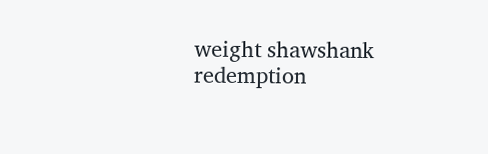weight shawshank redemption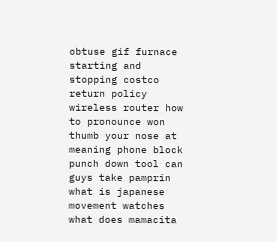obtuse gif furnace starting and stopping costco return policy wireless router how to pronounce won thumb your nose at meaning phone block punch down tool can guys take pamprin what is japanese movement watches what does mamacita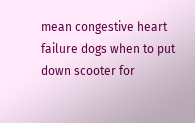mean congestive heart failure dogs when to put down scooter for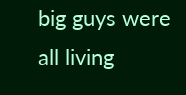big guys were all living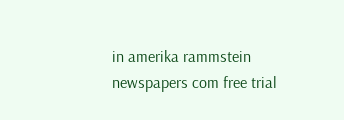in amerika rammstein newspapers com free trial